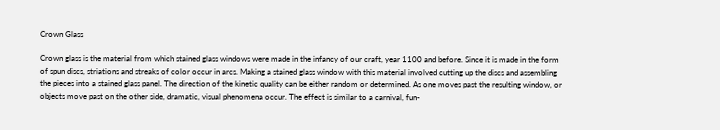Crown Glass

Crown glass is the material from which stained glass windows were made in the infancy of our craft, year 1100 and before. Since it is made in the form of spun discs, striations and streaks of color occur in arcs. Making a stained glass window with this material involved cutting up the discs and assembling the pieces into a stained glass panel. The direction of the kinetic quality can be either random or determined. As one moves past the resulting window, or objects move past on the other side, dramatic, visual phenomena occur. The effect is similar to a carnival, fun-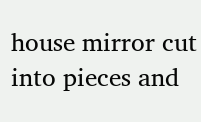house mirror cut into pieces and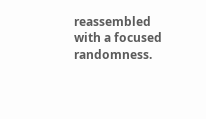reassembled with a focused randomness.